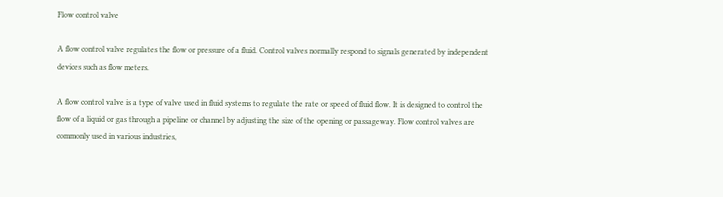Flow control valve

A flow control valve regulates the flow or pressure of a fluid. Control valves normally respond to signals generated by independent devices such as flow meters.

A flow control valve is a type of valve used in fluid systems to regulate the rate or speed of fluid flow. It is designed to control the flow of a liquid or gas through a pipeline or channel by adjusting the size of the opening or passageway. Flow control valves are commonly used in various industries,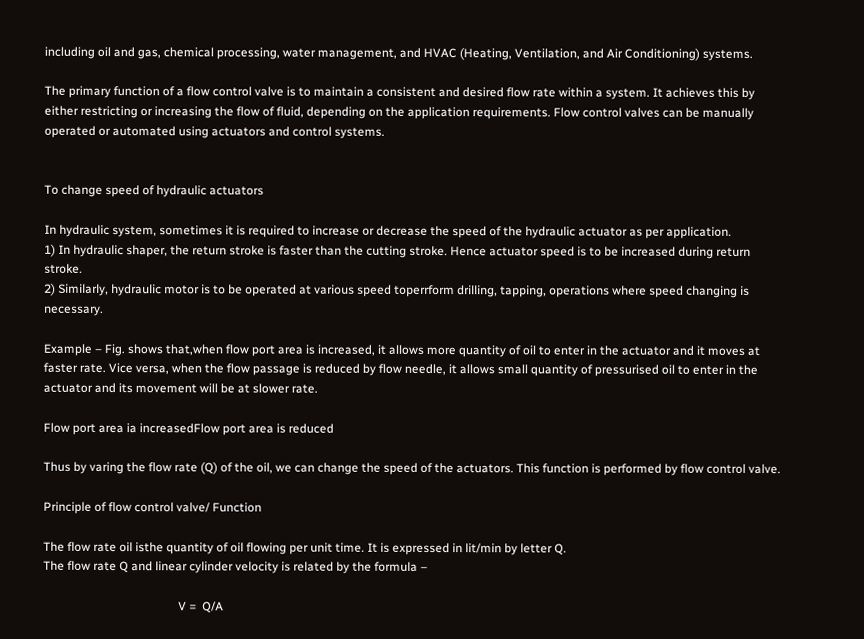including oil and gas, chemical processing, water management, and HVAC (Heating, Ventilation, and Air Conditioning) systems.

The primary function of a flow control valve is to maintain a consistent and desired flow rate within a system. It achieves this by either restricting or increasing the flow of fluid, depending on the application requirements. Flow control valves can be manually operated or automated using actuators and control systems.


To change speed of hydraulic actuators

In hydraulic system, sometimes it is required to increase or decrease the speed of the hydraulic actuator as per application.
1) In hydraulic shaper, the return stroke is faster than the cutting stroke. Hence actuator speed is to be increased during return stroke.
2) Similarly, hydraulic motor is to be operated at various speed toperrform drilling, tapping, operations where speed changing is necessary.

Example – Fig. shows that,when flow port area is increased, it allows more quantity of oil to enter in the actuator and it moves at faster rate. Vice versa, when the flow passage is reduced by flow needle, it allows small quantity of pressurised oil to enter in the actuator and its movement will be at slower rate.

Flow port area ia increasedFlow port area is reduced

Thus by varing the flow rate (Q) of the oil, we can change the speed of the actuators. This function is performed by flow control valve.

Principle of flow control valve/ Function

The flow rate oil isthe quantity of oil flowing per unit time. It is expressed in lit/min by letter Q.
The flow rate Q and linear cylinder velocity is related by the formula –

                                             V =  Q/A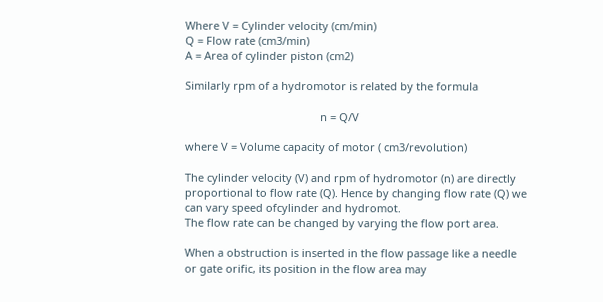Where V = Cylinder velocity (cm/min)
Q = Flow rate (cm3/min)
A = Area of cylinder piston (cm2)

Similarly rpm of a hydromotor is related by the formula

                                             n = Q/V

where V = Volume capacity of motor ( cm3/revolution)

The cylinder velocity (V) and rpm of hydromotor (n) are directly proportional to flow rate (Q). Hence by changing flow rate (Q) we can vary speed ofcylinder and hydromot.
The flow rate can be changed by varying the flow port area.

When a obstruction is inserted in the flow passage like a needle or gate orific, its position in the flow area may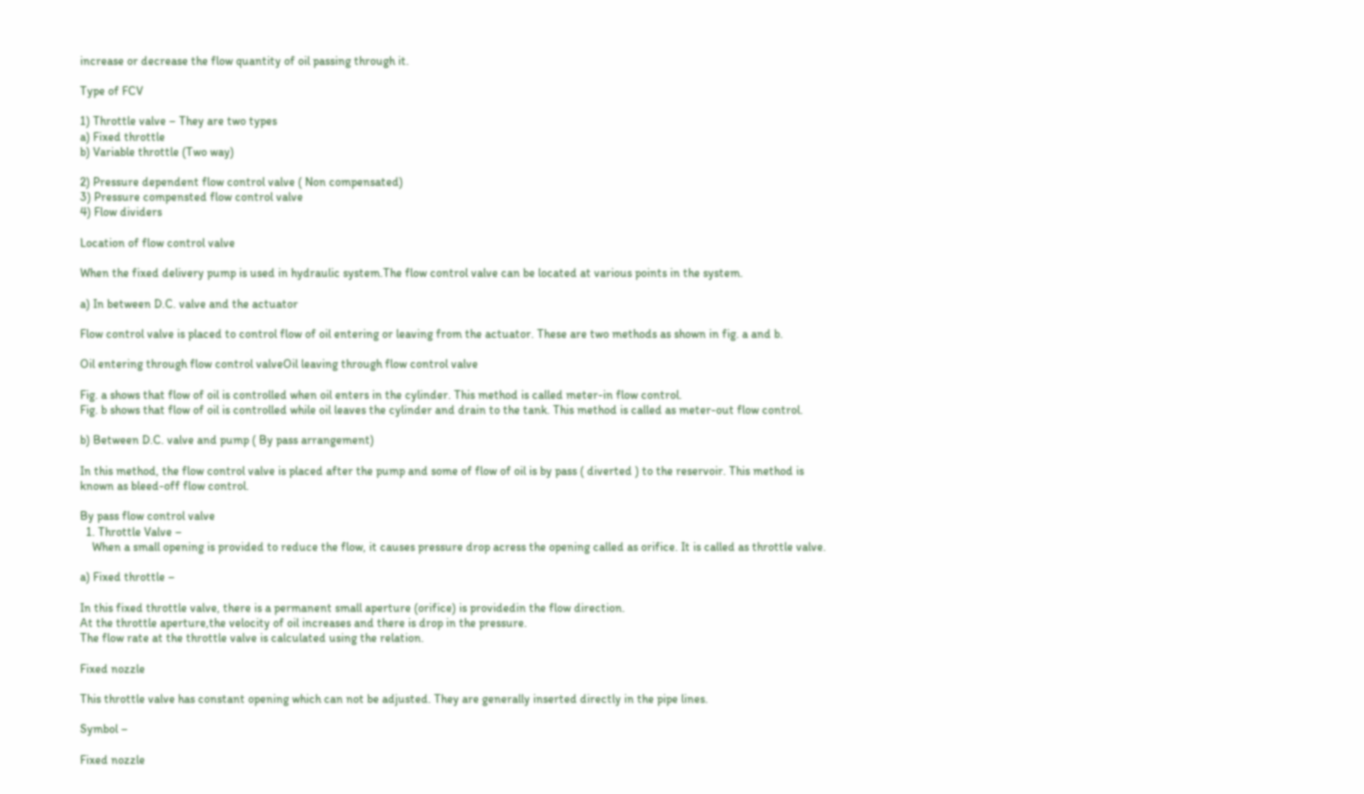increase or decrease the flow quantity of oil passing through it.

Type of FCV

1) Throttle valve – They are two types
a) Fixed throttle
b) Variable throttle (Two way)

2) Pressure dependent flow control valve ( Non compensated)
3) Pressure compensted flow control valve
4) Flow dividers

Location of flow control valve

When the fixed delivery pump is used in hydraulic system.The flow control valve can be located at various points in the system.

a) In between D.C. valve and the actuator

Flow control valve is placed to control flow of oil entering or leaving from the actuator. These are two methods as shown in fig. a and b.

Oil entering through flow control valveOil leaving through flow control valve

Fig. a shows that flow of oil is controlled when oil enters in the cylinder. This method is called meter-in flow control.
Fig. b shows that flow of oil is controlled while oil leaves the cylinder and drain to the tank. This method is called as meter-out flow control.

b) Between D.C. valve and pump ( By pass arrangement)

In this method, the flow control valve is placed after the pump and some of flow of oil is by pass ( diverted ) to the reservoir. This method is known as bleed-off flow control.

By pass flow control valve
  1. Throttle Valve –
    When a small opening is provided to reduce the flow, it causes pressure drop acress the opening called as orifice. It is called as throttle valve.

a) Fixed throttle –

In this fixed throttle valve, there is a permanent small aperture (orifice) is providedin the flow direction.
At the throttle aperture,the velocity of oil increases and there is drop in the pressure.
The flow rate at the throttle valve is calculated using the relation.

Fixed nozzle

This throttle valve has constant opening which can not be adjusted. They are generally inserted directly in the pipe lines.

Symbol –

Fixed nozzle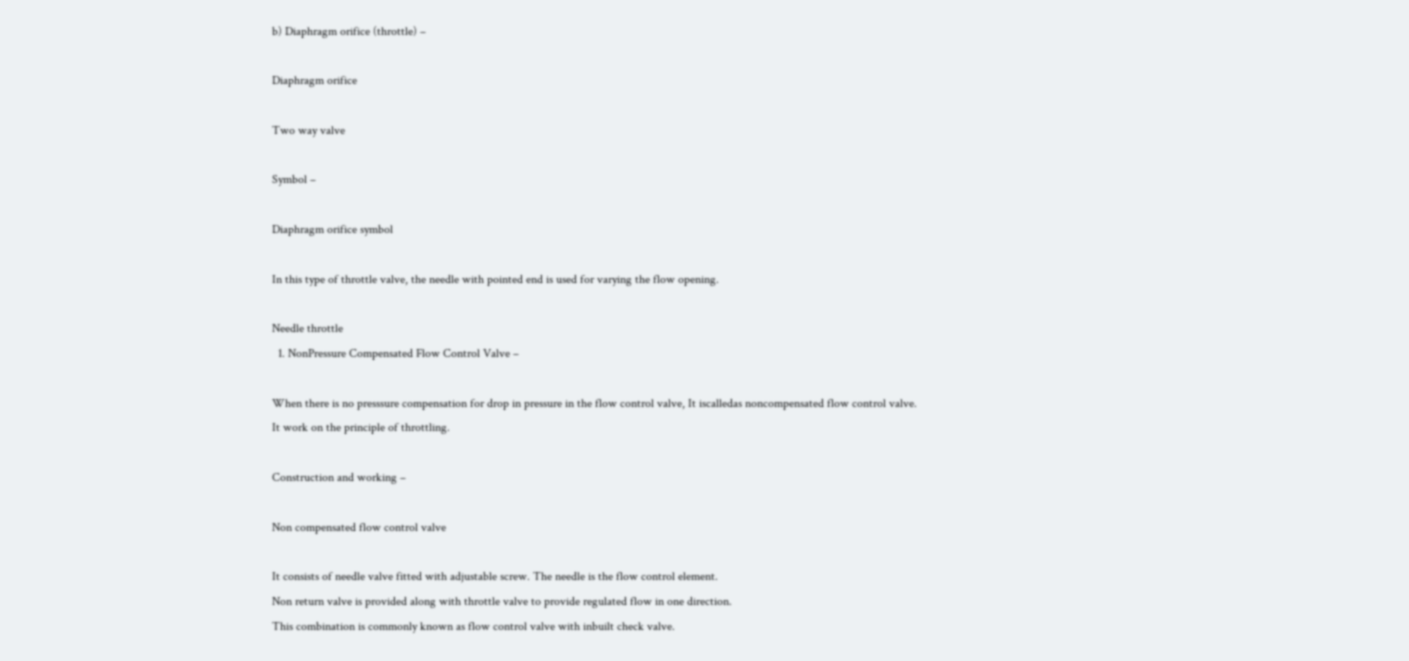b) Diaphragm orifice (throttle) –

Diaphragm orifice

Two way valve

Symbol –

Diaphragm orifice symbol

In this type of throttle valve, the needle with pointed end is used for varying the flow opening.

Needle throttle
  1. NonPressure Compensated Flow Control Valve –

When there is no presssure compensation for drop in pressure in the flow control valve, It iscalledas noncompensated flow control valve.
It work on the principle of throttling.

Construction and working –

Non compensated flow control valve

It consists of needle valve fitted with adjustable screw. The needle is the flow control element.
Non return valve is provided along with throttle valve to provide regulated flow in one direction.
This combination is commonly known as flow control valve with inbuilt check valve.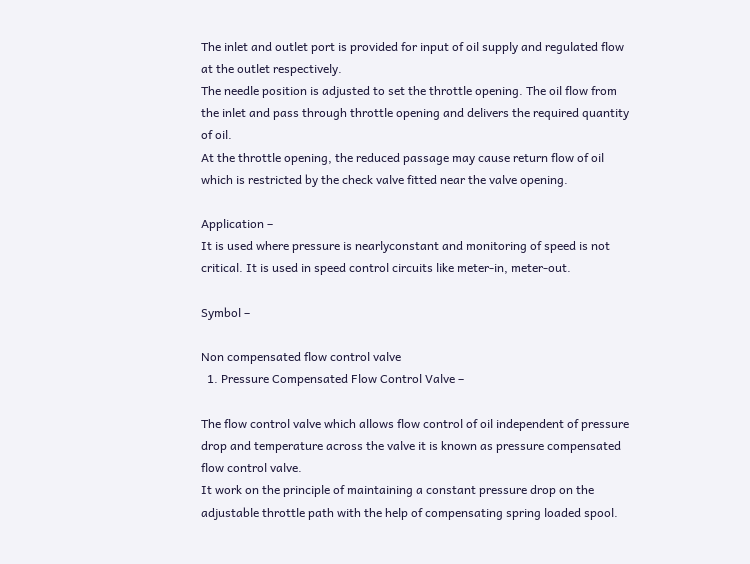The inlet and outlet port is provided for input of oil supply and regulated flow at the outlet respectively.
The needle position is adjusted to set the throttle opening. The oil flow from the inlet and pass through throttle opening and delivers the required quantity of oil.
At the throttle opening, the reduced passage may cause return flow of oil which is restricted by the check valve fitted near the valve opening.

Application –
It is used where pressure is nearlyconstant and monitoring of speed is not critical. It is used in speed control circuits like meter-in, meter-out.

Symbol –

Non compensated flow control valve
  1. Pressure Compensated Flow Control Valve –

The flow control valve which allows flow control of oil independent of pressure drop and temperature across the valve it is known as pressure compensated flow control valve.
It work on the principle of maintaining a constant pressure drop on the adjustable throttle path with the help of compensating spring loaded spool.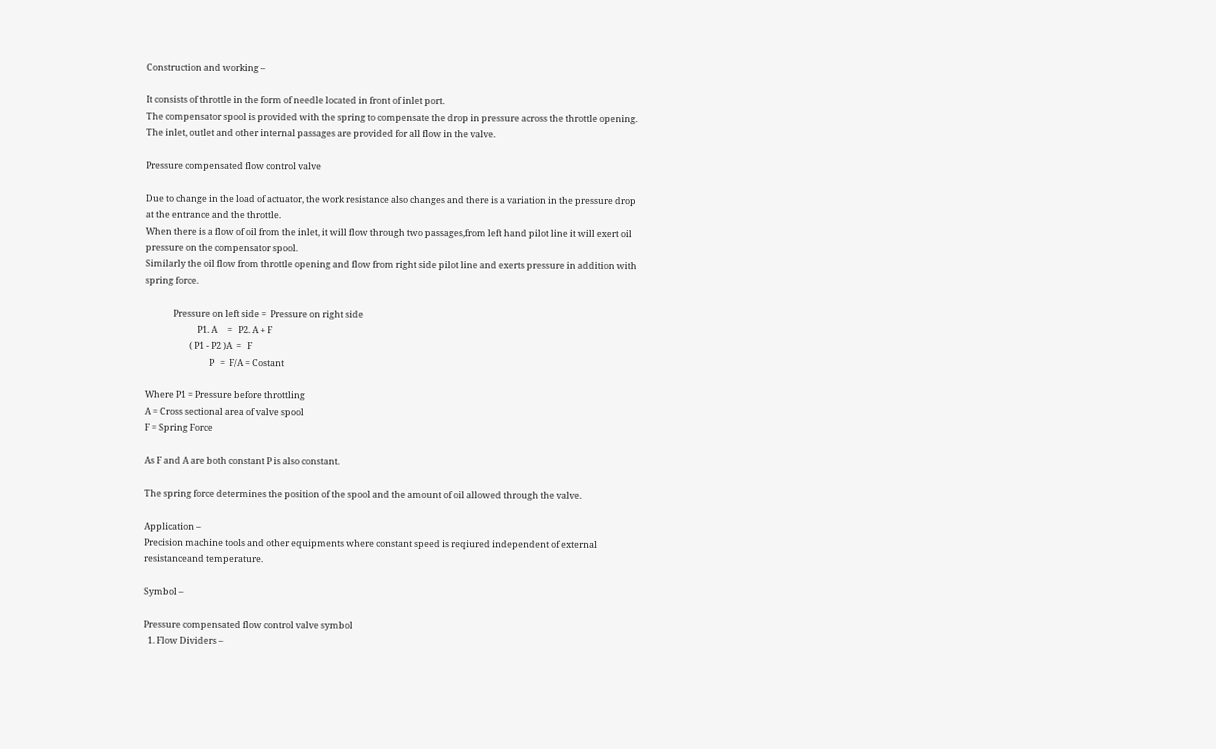Construction and working –

It consists of throttle in the form of needle located in front of inlet port.
The compensator spool is provided with the spring to compensate the drop in pressure across the throttle opening.
The inlet, outlet and other internal passages are provided for all flow in the valve.

Pressure compensated flow control valve

Due to change in the load of actuator, the work resistance also changes and there is a variation in the pressure drop at the entrance and the throttle.
When there is a flow of oil from the inlet, it will flow through two passages,from left hand pilot line it will exert oil pressure on the compensator spool.
Similarly the oil flow from throttle opening and flow from right side pilot line and exerts pressure in addition with spring force.

              Pressure on left side =  Pressure on right side
                          P1. A     =   P2. A + F
                      ( P1 - P2 )A  =   F
                                P   =  F/A = Costant

Where P1 = Pressure before throttling
A = Cross sectional area of valve spool
F = Spring Force

As F and A are both constant P is also constant.

The spring force determines the position of the spool and the amount of oil allowed through the valve.

Application –
Precision machine tools and other equipments where constant speed is reqiured independent of external resistanceand temperature.

Symbol –

Pressure compensated flow control valve symbol
  1. Flow Dividers –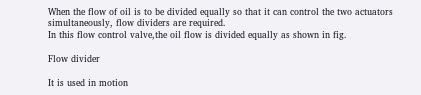When the flow of oil is to be divided equally so that it can control the two actuators simultaneously, flow dividers are required.
In this flow control valve,the oil flow is divided equally as shown in fig.

Flow divider

It is used in motion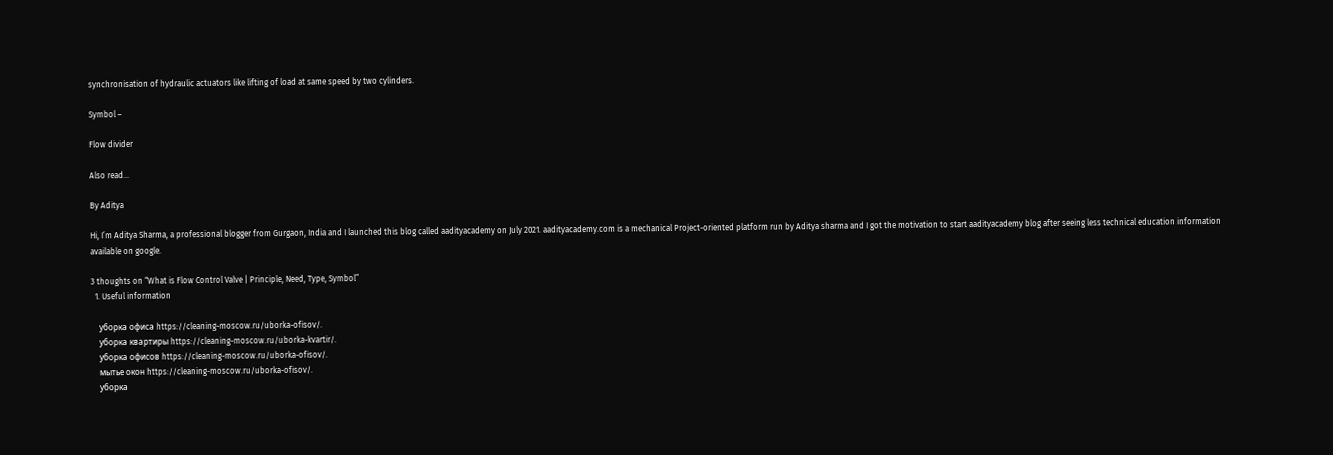synchronisation of hydraulic actuators like lifting of load at same speed by two cylinders.

Symbol –

Flow divider

Also read…

By Aditya

Hi, I’m Aditya Sharma, a professional blogger from Gurgaon, India and I launched this blog called aadityacademy on July 2021. aadityacademy.com is a mechanical Project-oriented platform run by Aditya sharma and I got the motivation to start aadityacademy blog after seeing less technical education information available on google.

3 thoughts on “What is Flow Control Valve | Principle, Need, Type, Symbol”
  1. Useful information

    уборка офиса https://cleaning-moscow.ru/uborka-ofisov/.
    уборка квартиры https://cleaning-moscow.ru/uborka-kvartir/.
    уборка офисов https://cleaning-moscow.ru/uborka-ofisov/.
    мытье окон https://cleaning-moscow.ru/uborka-ofisov/.
    уборка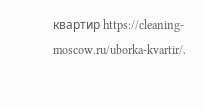квартир https://cleaning-moscow.ru/uborka-kvartir/.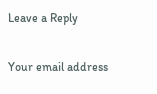Leave a Reply

Your email address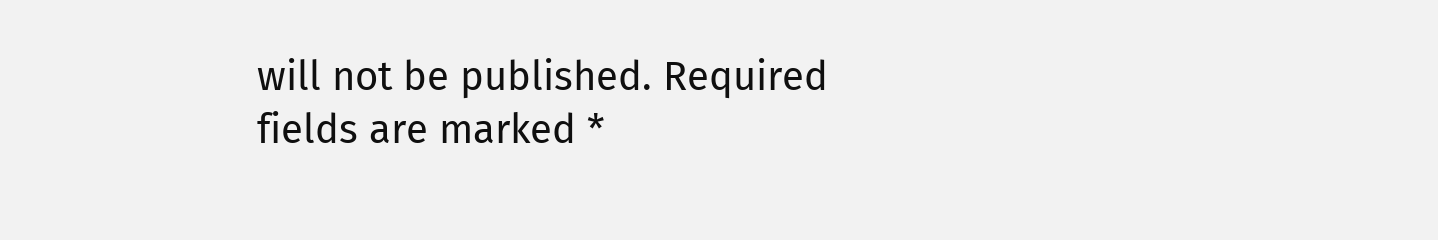will not be published. Required fields are marked *